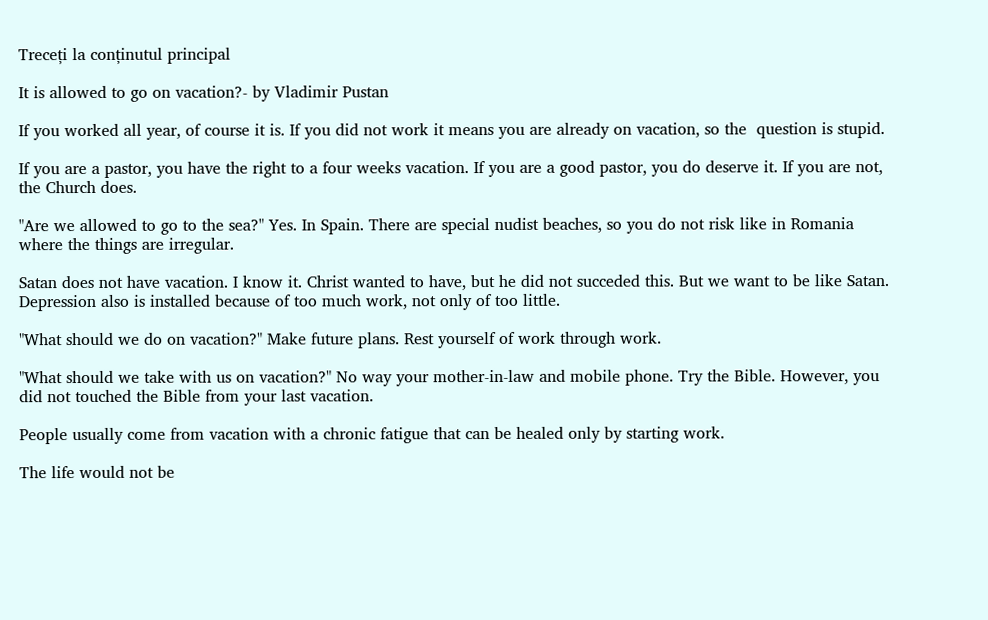Treceți la conținutul principal

It is allowed to go on vacation?- by Vladimir Pustan

If you worked all year, of course it is. If you did not work it means you are already on vacation, so the  question is stupid.

If you are a pastor, you have the right to a four weeks vacation. If you are a good pastor, you do deserve it. If you are not, the Church does.

"Are we allowed to go to the sea?" Yes. In Spain. There are special nudist beaches, so you do not risk like in Romania where the things are irregular.

Satan does not have vacation. I know it. Christ wanted to have, but he did not succeded this. But we want to be like Satan. Depression also is installed because of too much work, not only of too little.

"What should we do on vacation?" Make future plans. Rest yourself of work through work.

"What should we take with us on vacation?" No way your mother-in-law and mobile phone. Try the Bible. However, you did not touched the Bible from your last vacation.

People usually come from vacation with a chronic fatigue that can be healed only by starting work.

The life would not be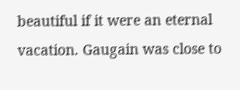beautiful if it were an eternal vacation. Gaugain was close to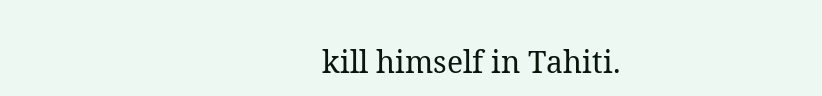kill himself in Tahiti.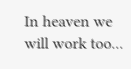In heaven we will work too...